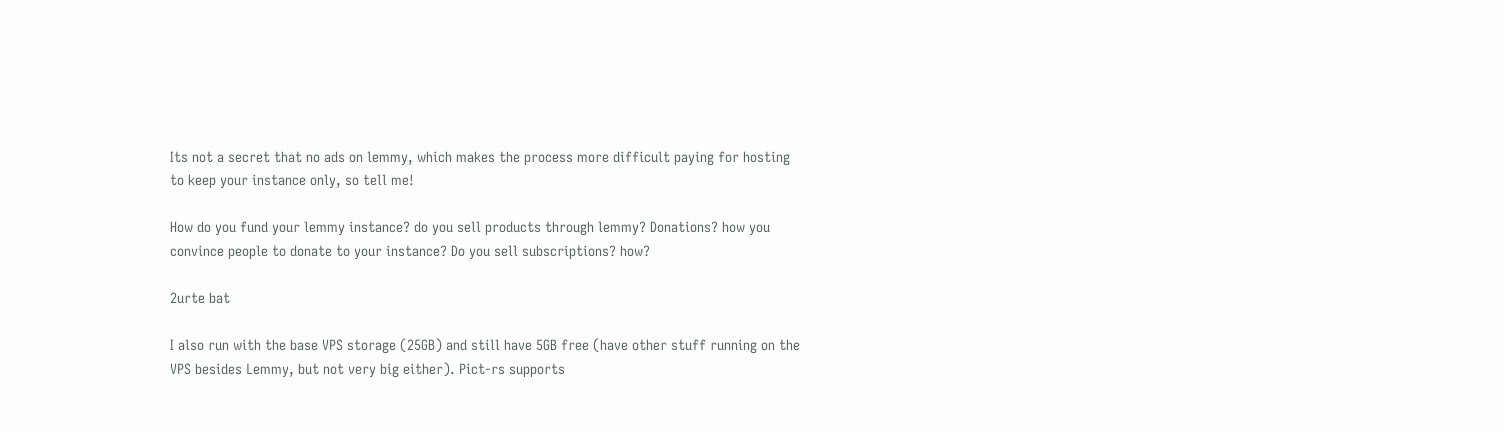Its not a secret that no ads on lemmy, which makes the process more difficult paying for hosting to keep your instance only, so tell me!

How do you fund your lemmy instance? do you sell products through lemmy? Donations? how you convince people to donate to your instance? Do you sell subscriptions? how?

2urte bat

I also run with the base VPS storage (25GB) and still have 5GB free (have other stuff running on the VPS besides Lemmy, but not very big either). Pict-rs supports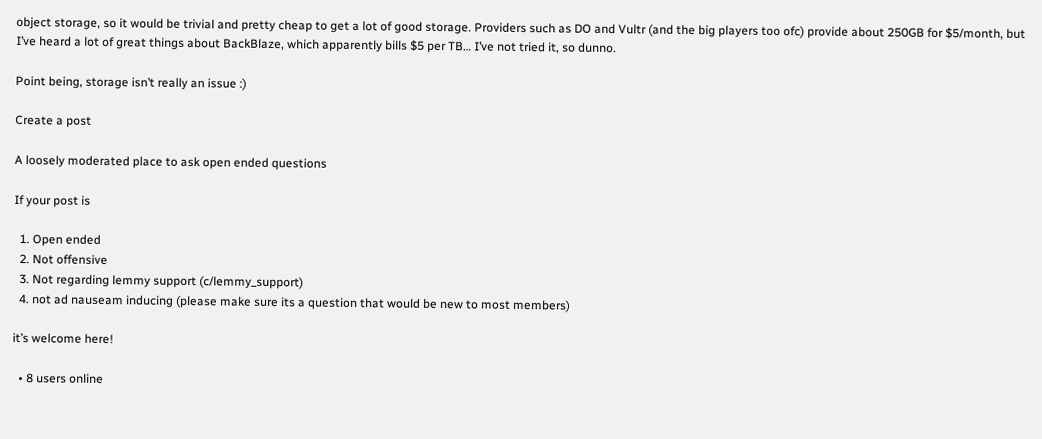object storage, so it would be trivial and pretty cheap to get a lot of good storage. Providers such as DO and Vultr (and the big players too ofc) provide about 250GB for $5/month, but I’ve heard a lot of great things about BackBlaze, which apparently bills $5 per TB… I’ve not tried it, so dunno.

Point being, storage isn’t really an issue :)

Create a post

A loosely moderated place to ask open ended questions

If your post is

  1. Open ended
  2. Not offensive
  3. Not regarding lemmy support (c/lemmy_support)
  4. not ad nauseam inducing (please make sure its a question that would be new to most members)

it’s welcome here!

  • 8 users online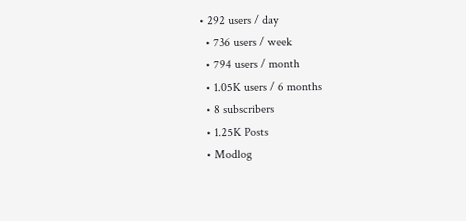• 292 users / day
  • 736 users / week
  • 794 users / month
  • 1.05K users / 6 months
  • 8 subscribers
  • 1.25K Posts
  • Modlog